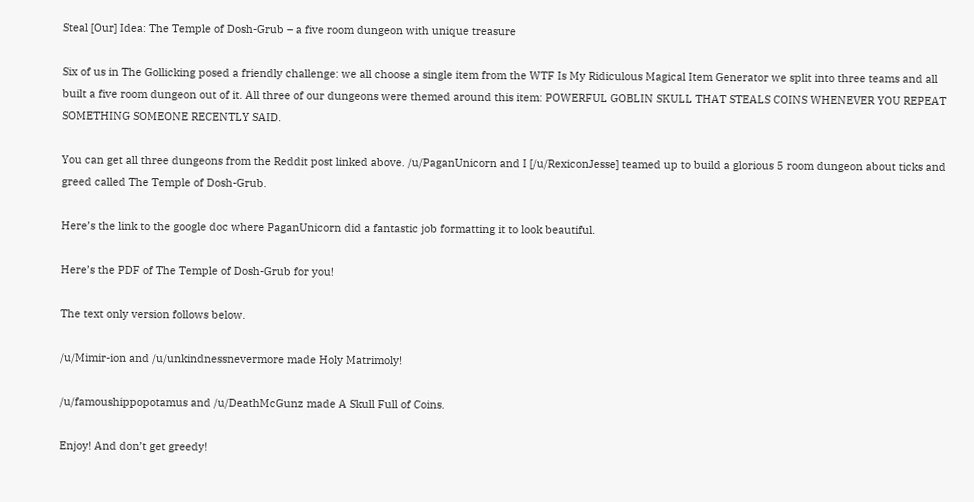Steal [Our] Idea: The Temple of Dosh-Grub – a five room dungeon with unique treasure

Six of us in The Gollicking posed a friendly challenge: we all choose a single item from the WTF Is My Ridiculous Magical Item Generator we split into three teams and all built a five room dungeon out of it. All three of our dungeons were themed around this item: POWERFUL GOBLIN SKULL THAT STEALS COINS WHENEVER YOU REPEAT SOMETHING SOMEONE RECENTLY SAID.

You can get all three dungeons from the Reddit post linked above. /u/PaganUnicorn and I [/u/RexiconJesse] teamed up to build a glorious 5 room dungeon about ticks and greed called The Temple of Dosh-Grub.

Here’s the link to the google doc where PaganUnicorn did a fantastic job formatting it to look beautiful.

Here’s the PDF of The Temple of Dosh-Grub for you!

The text only version follows below.

/u/Mimir-ion and /u/unkindnessnevermore made Holy Matrimoly!

/u/famoushippopotamus and /u/DeathMcGunz made A Skull Full of Coins.

Enjoy! And don’t get greedy!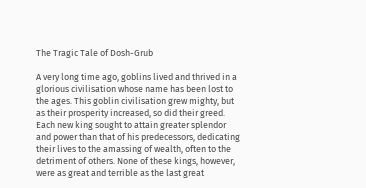The Tragic Tale of Dosh-Grub

A very long time ago, goblins lived and thrived in a glorious civilisation whose name has been lost to the ages. This goblin civilisation grew mighty, but as their prosperity increased, so did their greed. Each new king sought to attain greater splendor and power than that of his predecessors, dedicating their lives to the amassing of wealth, often to the detriment of others. None of these kings, however, were as great and terrible as the last great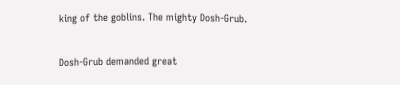king of the goblins. The mighty Dosh-Grub.

Dosh-Grub demanded great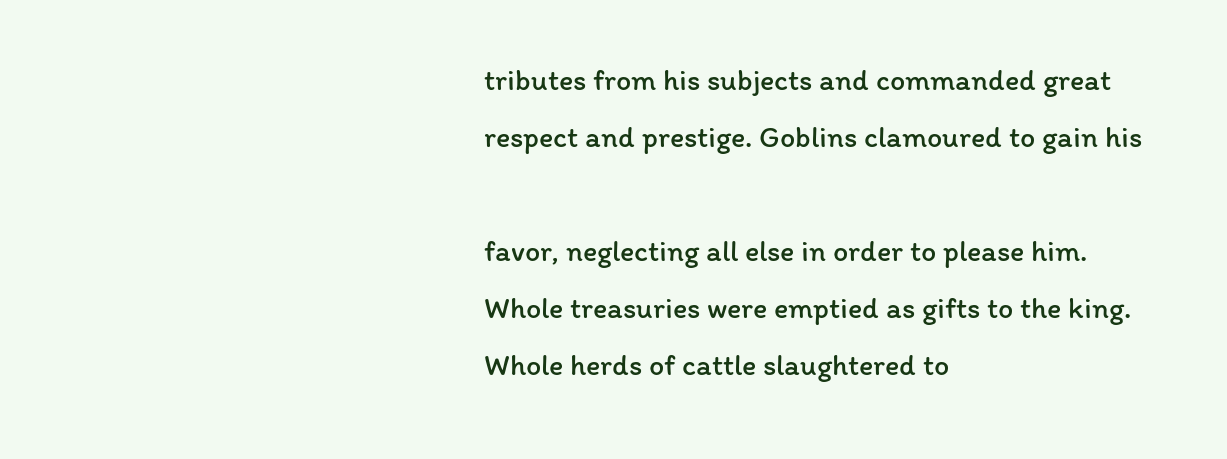tributes from his subjects and commanded great respect and prestige. Goblins clamoured to gain his

favor, neglecting all else in order to please him. Whole treasuries were emptied as gifts to the king. Whole herds of cattle slaughtered to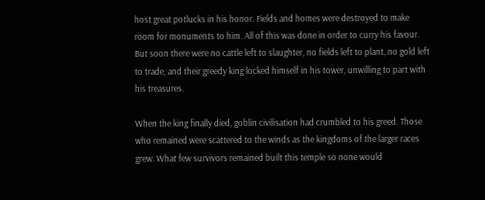host great potlucks in his honor. Fields and homes were destroyed to make room for monuments to him. All of this was done in order to curry his favour. But soon there were no cattle left to slaughter, no fields left to plant, no gold left to trade, and their greedy king locked himself in his tower, unwilling to part with his treasures.

When the king finally died, goblin civilisation had crumbled to his greed. Those who remained were scattered to the winds as the kingdoms of the larger races grew. What few survivors remained built this temple so none would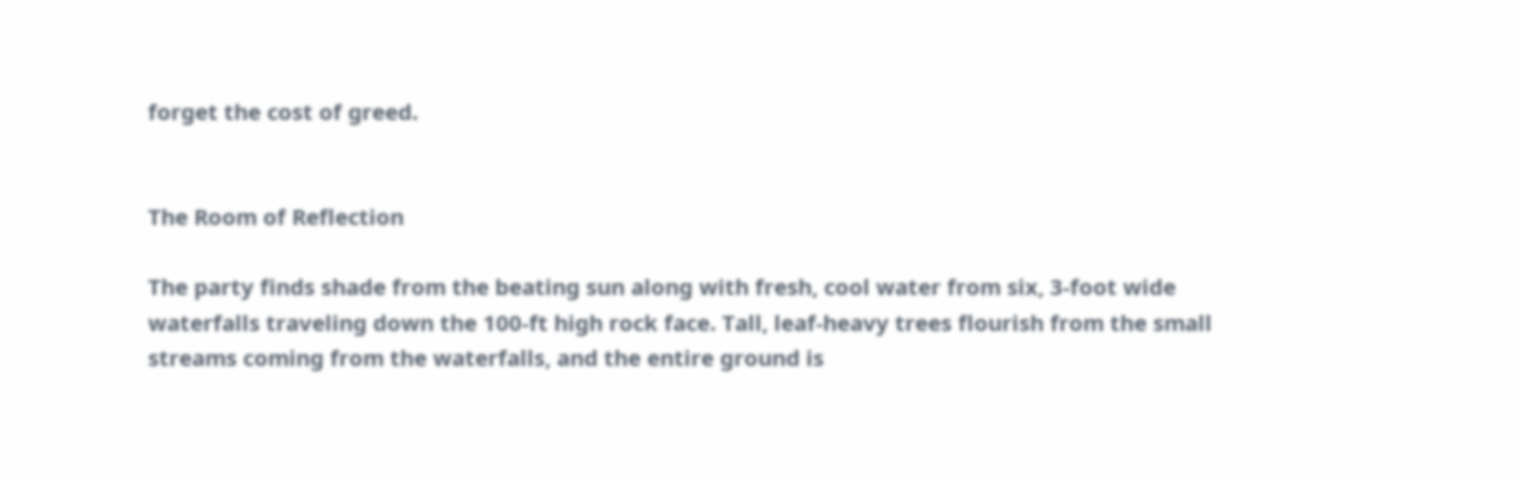forget the cost of greed.


The Room of Reflection

The party finds shade from the beating sun along with fresh, cool water from six, 3-foot wide waterfalls traveling down the 100-ft high rock face. Tall, leaf-heavy trees flourish from the small streams coming from the waterfalls, and the entire ground is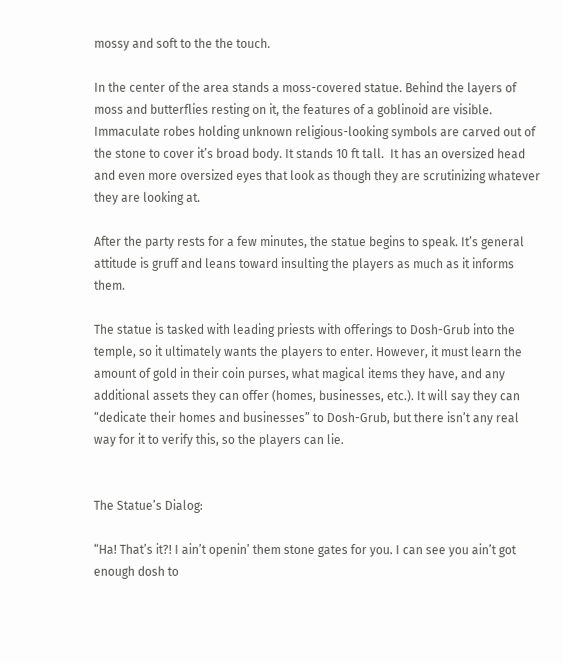mossy and soft to the the touch.

In the center of the area stands a moss-covered statue. Behind the layers of moss and butterflies resting on it, the features of a goblinoid are visible. Immaculate robes holding unknown religious-looking symbols are carved out of the stone to cover it’s broad body. It stands 10 ft tall.  It has an oversized head and even more oversized eyes that look as though they are scrutinizing whatever they are looking at.

After the party rests for a few minutes, the statue begins to speak. It’s general attitude is gruff and leans toward insulting the players as much as it informs them.

The statue is tasked with leading priests with offerings to Dosh-Grub into the temple, so it ultimately wants the players to enter. However, it must learn the amount of gold in their coin purses, what magical items they have, and any additional assets they can offer (homes, businesses, etc.). It will say they can “dedicate their homes and businesses” to Dosh-Grub, but there isn’t any real way for it to verify this, so the players can lie.


The Statue’s Dialog:

“Ha! That’s it?! I ain’t openin’ them stone gates for you. I can see you ain’t got enough dosh to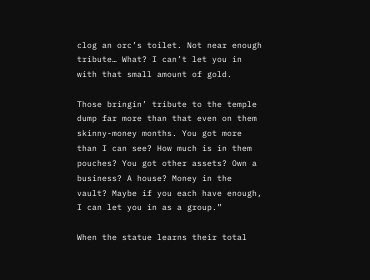clog an orc’s toilet. Not near enough tribute… What? I can’t let you in with that small amount of gold.

Those bringin’ tribute to the temple dump far more than that even on them skinny-money months. You got more than I can see? How much is in them pouches? You got other assets? Own a business? A house? Money in the vault? Maybe if you each have enough, I can let you in as a group.”

When the statue learns their total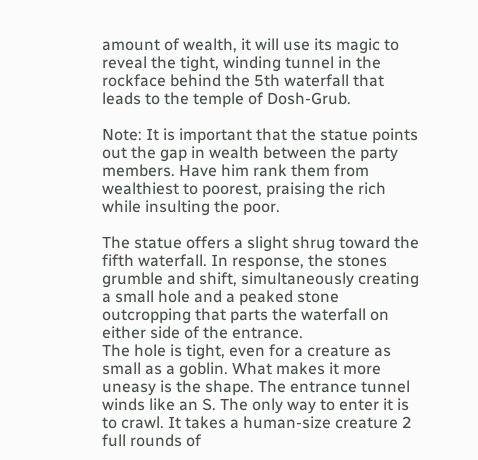amount of wealth, it will use its magic to reveal the tight, winding tunnel in the rockface behind the 5th waterfall that leads to the temple of Dosh-Grub.

Note: It is important that the statue points out the gap in wealth between the party members. Have him rank them from wealthiest to poorest, praising the rich while insulting the poor.

The statue offers a slight shrug toward the fifth waterfall. In response, the stones grumble and shift, simultaneously creating a small hole and a peaked stone outcropping that parts the waterfall on either side of the entrance.
The hole is tight, even for a creature as small as a goblin. What makes it more uneasy is the shape. The entrance tunnel winds like an S. The only way to enter it is to crawl. It takes a human-size creature 2 full rounds of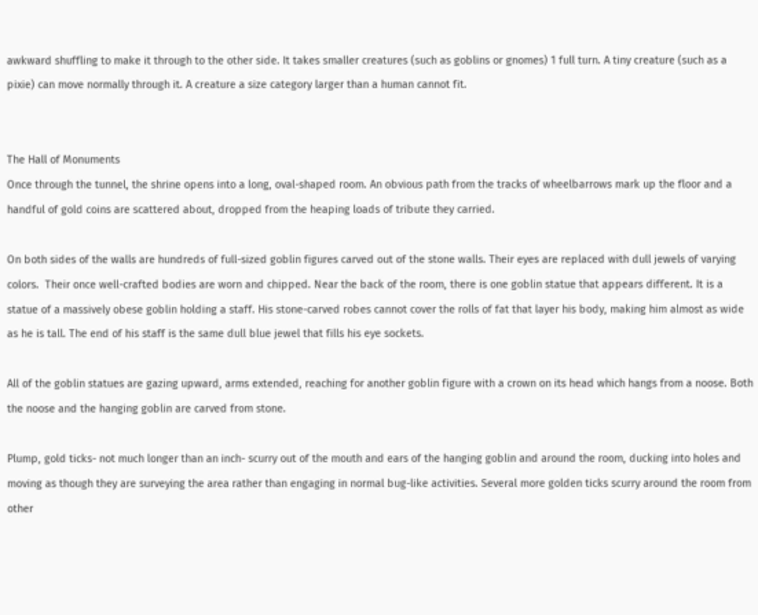awkward shuffling to make it through to the other side. It takes smaller creatures (such as goblins or gnomes) 1 full turn. A tiny creature (such as a pixie) can move normally through it. A creature a size category larger than a human cannot fit.


The Hall of Monuments
Once through the tunnel, the shrine opens into a long, oval-shaped room. An obvious path from the tracks of wheelbarrows mark up the floor and a handful of gold coins are scattered about, dropped from the heaping loads of tribute they carried.

On both sides of the walls are hundreds of full-sized goblin figures carved out of the stone walls. Their eyes are replaced with dull jewels of varying colors.  Their once well-crafted bodies are worn and chipped. Near the back of the room, there is one goblin statue that appears different. It is a statue of a massively obese goblin holding a staff. His stone-carved robes cannot cover the rolls of fat that layer his body, making him almost as wide as he is tall. The end of his staff is the same dull blue jewel that fills his eye sockets.

All of the goblin statues are gazing upward, arms extended, reaching for another goblin figure with a crown on its head which hangs from a noose. Both the noose and the hanging goblin are carved from stone.

Plump, gold ticks- not much longer than an inch- scurry out of the mouth and ears of the hanging goblin and around the room, ducking into holes and moving as though they are surveying the area rather than engaging in normal bug-like activities. Several more golden ticks scurry around the room from other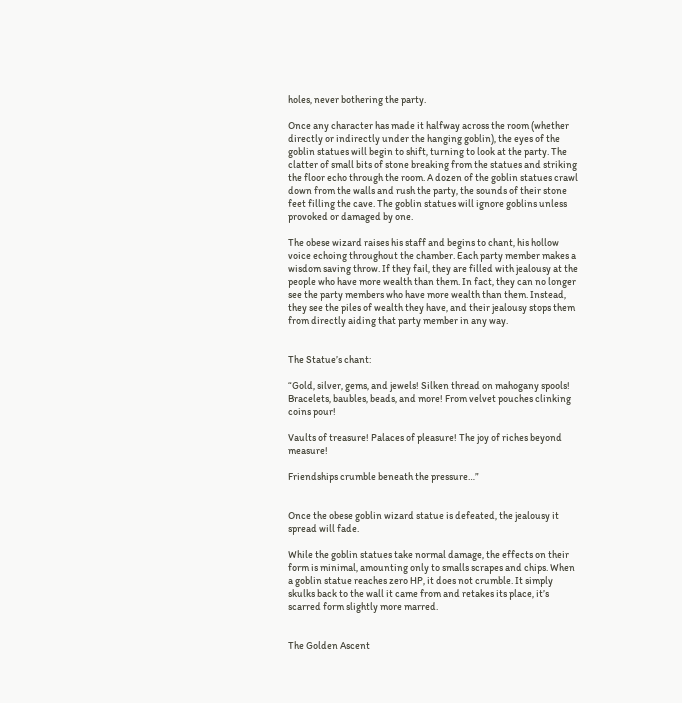holes, never bothering the party.

Once any character has made it halfway across the room (whether directly or indirectly under the hanging goblin), the eyes of the goblin statues will begin to shift, turning to look at the party. The clatter of small bits of stone breaking from the statues and striking the floor echo through the room. A dozen of the goblin statues crawl down from the walls and rush the party, the sounds of their stone feet filling the cave. The goblin statues will ignore goblins unless provoked or damaged by one.

The obese wizard raises his staff and begins to chant, his hollow voice echoing throughout the chamber. Each party member makes a wisdom saving throw. If they fail, they are filled with jealousy at the people who have more wealth than them. In fact, they can no longer see the party members who have more wealth than them. Instead, they see the piles of wealth they have, and their jealousy stops them from directly aiding that party member in any way.


The Statue’s chant:

“Gold, silver, gems, and jewels! Silken thread on mahogany spools! Bracelets, baubles, beads, and more! From velvet pouches clinking coins pour!

Vaults of treasure! Palaces of pleasure! The joy of riches beyond measure!

Friendships crumble beneath the pressure…”


Once the obese goblin wizard statue is defeated, the jealousy it spread will fade.

While the goblin statues take normal damage, the effects on their form is minimal, amounting only to smalls scrapes and chips. When a goblin statue reaches zero HP, it does not crumble. It simply skulks back to the wall it came from and retakes its place, it’s scarred form slightly more marred.


The Golden Ascent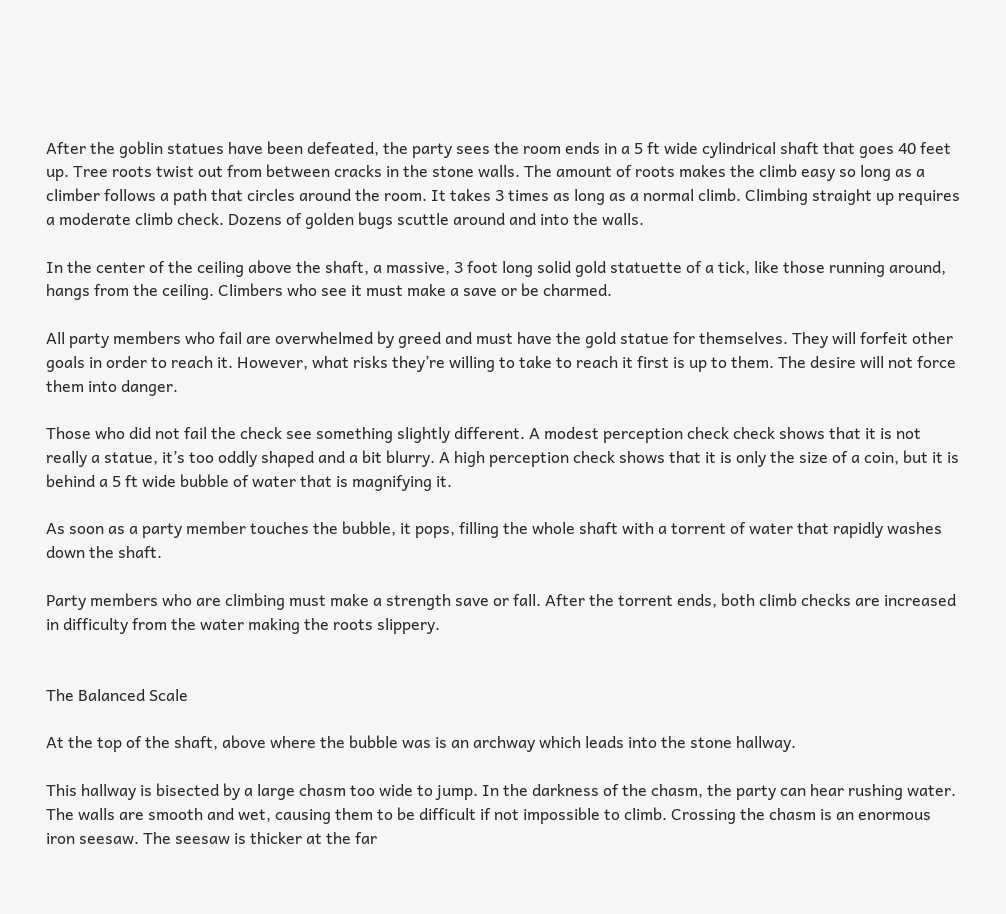After the goblin statues have been defeated, the party sees the room ends in a 5 ft wide cylindrical shaft that goes 40 feet up. Tree roots twist out from between cracks in the stone walls. The amount of roots makes the climb easy so long as a climber follows a path that circles around the room. It takes 3 times as long as a normal climb. Climbing straight up requires a moderate climb check. Dozens of golden bugs scuttle around and into the walls.

In the center of the ceiling above the shaft, a massive, 3 foot long solid gold statuette of a tick, like those running around,  hangs from the ceiling. Climbers who see it must make a save or be charmed.

All party members who fail are overwhelmed by greed and must have the gold statue for themselves. They will forfeit other goals in order to reach it. However, what risks they’re willing to take to reach it first is up to them. The desire will not force them into danger.

Those who did not fail the check see something slightly different. A modest perception check check shows that it is not really a statue, it’s too oddly shaped and a bit blurry. A high perception check shows that it is only the size of a coin, but it is behind a 5 ft wide bubble of water that is magnifying it.

As soon as a party member touches the bubble, it pops, filling the whole shaft with a torrent of water that rapidly washes down the shaft.

Party members who are climbing must make a strength save or fall. After the torrent ends, both climb checks are increased in difficulty from the water making the roots slippery.


The Balanced Scale

At the top of the shaft, above where the bubble was is an archway which leads into the stone hallway.

This hallway is bisected by a large chasm too wide to jump. In the darkness of the chasm, the party can hear rushing water. The walls are smooth and wet, causing them to be difficult if not impossible to climb. Crossing the chasm is an enormous iron seesaw. The seesaw is thicker at the far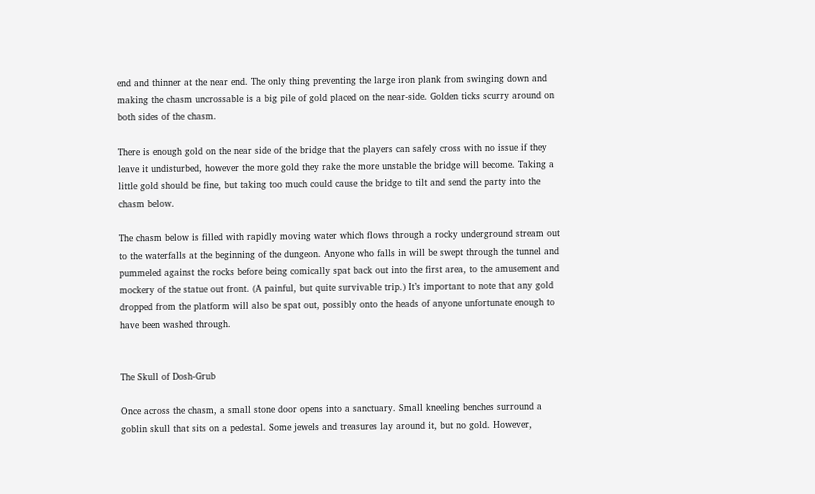end and thinner at the near end. The only thing preventing the large iron plank from swinging down and making the chasm uncrossable is a big pile of gold placed on the near-side. Golden ticks scurry around on both sides of the chasm.

There is enough gold on the near side of the bridge that the players can safely cross with no issue if they leave it undisturbed, however the more gold they rake the more unstable the bridge will become. Taking a little gold should be fine, but taking too much could cause the bridge to tilt and send the party into the chasm below.

The chasm below is filled with rapidly moving water which flows through a rocky underground stream out to the waterfalls at the beginning of the dungeon. Anyone who falls in will be swept through the tunnel and pummeled against the rocks before being comically spat back out into the first area, to the amusement and mockery of the statue out front. (A painful, but quite survivable trip.) It’s important to note that any gold dropped from the platform will also be spat out, possibly onto the heads of anyone unfortunate enough to have been washed through.


The Skull of Dosh-Grub

Once across the chasm, a small stone door opens into a sanctuary. Small kneeling benches surround a goblin skull that sits on a pedestal. Some jewels and treasures lay around it, but no gold. However,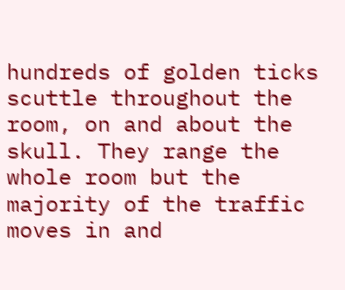hundreds of golden ticks scuttle throughout the room, on and about the skull. They range the whole room but the majority of the traffic moves in and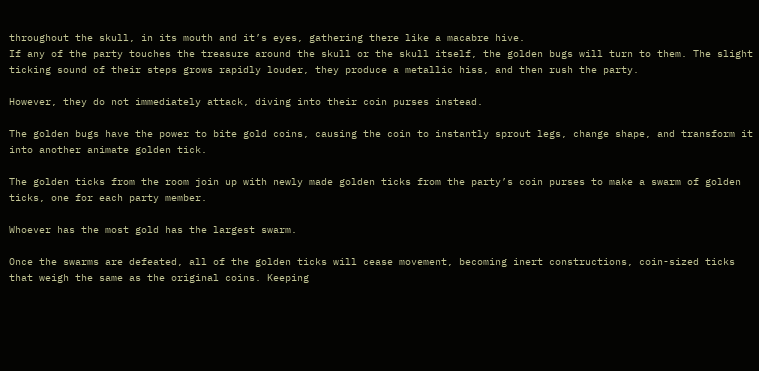throughout the skull, in its mouth and it’s eyes, gathering there like a macabre hive.
If any of the party touches the treasure around the skull or the skull itself, the golden bugs will turn to them. The slight ticking sound of their steps grows rapidly louder, they produce a metallic hiss, and then rush the party.

However, they do not immediately attack, diving into their coin purses instead.

The golden bugs have the power to bite gold coins, causing the coin to instantly sprout legs, change shape, and transform it into another animate golden tick.

The golden ticks from the room join up with newly made golden ticks from the party’s coin purses to make a swarm of golden ticks, one for each party member.

Whoever has the most gold has the largest swarm.

Once the swarms are defeated, all of the golden ticks will cease movement, becoming inert constructions, coin-sized ticks that weigh the same as the original coins. Keeping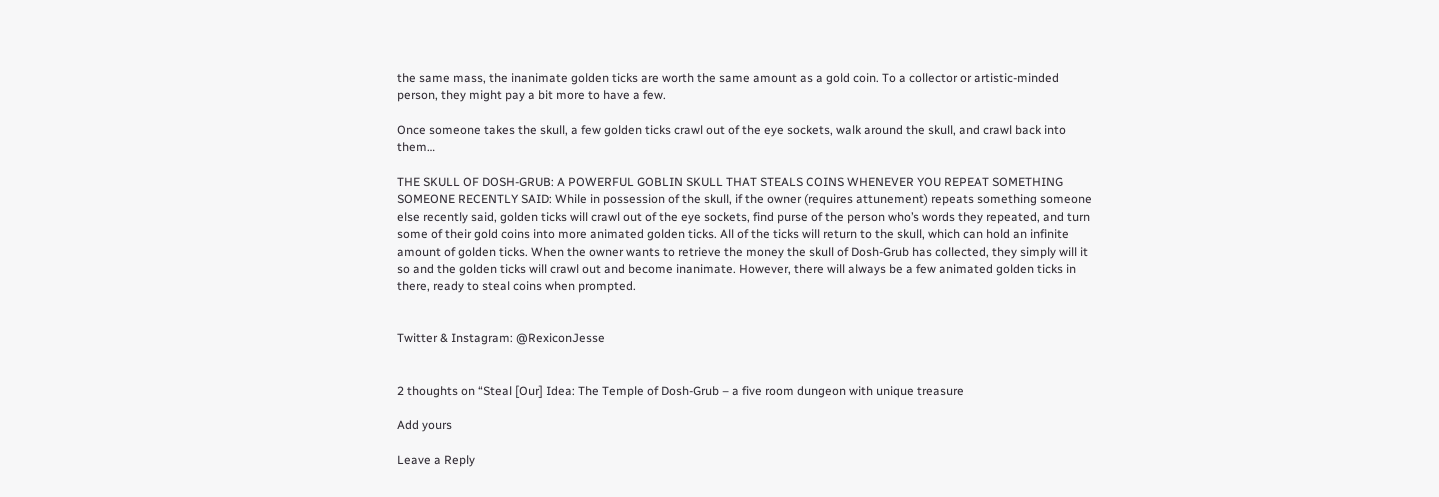the same mass, the inanimate golden ticks are worth the same amount as a gold coin. To a collector or artistic-minded person, they might pay a bit more to have a few.

Once someone takes the skull, a few golden ticks crawl out of the eye sockets, walk around the skull, and crawl back into them…

THE SKULL OF DOSH-GRUB: A POWERFUL GOBLIN SKULL THAT STEALS COINS WHENEVER YOU REPEAT SOMETHING SOMEONE RECENTLY SAID: While in possession of the skull, if the owner (requires attunement) repeats something someone else recently said, golden ticks will crawl out of the eye sockets, find purse of the person who’s words they repeated, and turn some of their gold coins into more animated golden ticks. All of the ticks will return to the skull, which can hold an infinite amount of golden ticks. When the owner wants to retrieve the money the skull of Dosh-Grub has collected, they simply will it so and the golden ticks will crawl out and become inanimate. However, there will always be a few animated golden ticks in there, ready to steal coins when prompted.


Twitter & Instagram: @RexiconJesse


2 thoughts on “Steal [Our] Idea: The Temple of Dosh-Grub – a five room dungeon with unique treasure

Add yours

Leave a Reply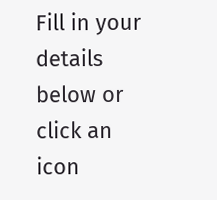Fill in your details below or click an icon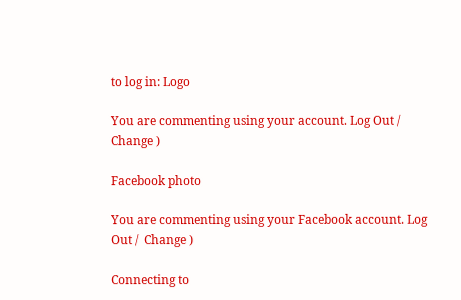to log in: Logo

You are commenting using your account. Log Out /  Change )

Facebook photo

You are commenting using your Facebook account. Log Out /  Change )

Connecting to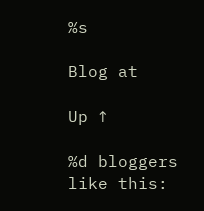%s

Blog at

Up ↑

%d bloggers like this: